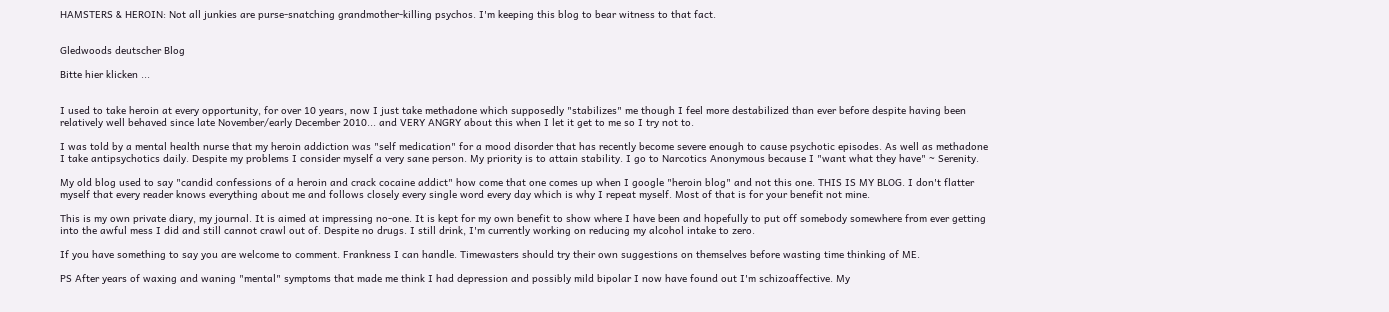HAMSTERS & HEROIN: Not all junkies are purse-snatching grandmother-killing psychos. I'm keeping this blog to bear witness to that fact.


Gledwoods deutscher Blog

Bitte hier klicken ...


I used to take heroin at every opportunity, for over 10 years, now I just take methadone which supposedly "stabilizes" me though I feel more destabilized than ever before despite having been relatively well behaved since late November/early December 2010... and VERY ANGRY about this when I let it get to me so I try not to.

I was told by a mental health nurse that my heroin addiction was "self medication" for a mood disorder that has recently become severe enough to cause psychotic episodes. As well as methadone I take antipsychotics daily. Despite my problems I consider myself a very sane person. My priority is to attain stability. I go to Narcotics Anonymous because I "want what they have" ~ Serenity.

My old blog used to say "candid confessions of a heroin and crack cocaine addict" how come that one comes up when I google "heroin blog" and not this one. THIS IS MY BLOG. I don't flatter myself that every reader knows everything about me and follows closely every single word every day which is why I repeat myself. Most of that is for your benefit not mine.

This is my own private diary, my journal. It is aimed at impressing no-one. It is kept for my own benefit to show where I have been and hopefully to put off somebody somewhere from ever getting into the awful mess I did and still cannot crawl out of. Despite no drugs. I still drink, I'm currently working on reducing my alcohol intake to zero.

If you have something to say you are welcome to comment. Frankness I can handle. Timewasters should try their own suggestions on themselves before wasting time thinking of ME.

PS After years of waxing and waning "mental" symptoms that made me think I had depression and possibly mild bipolar I now have found out I'm schizoaffective. My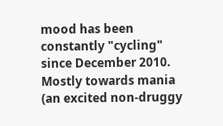mood has been constantly "cycling" since December 2010. Mostly towards mania (an excited non-druggy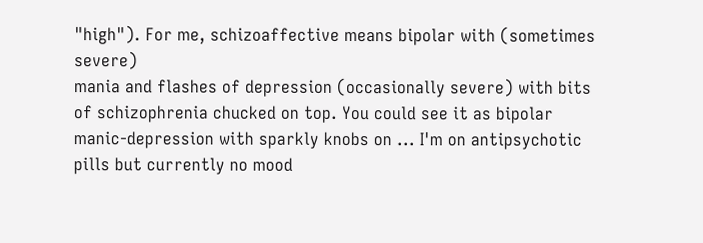"high"). For me, schizoaffective means bipolar with (sometimes severe)
mania and flashes of depression (occasionally severe) with bits of schizophrenia chucked on top. You could see it as bipolar manic-depression with sparkly knobs on ... I'm on antipsychotic pills but currently no mood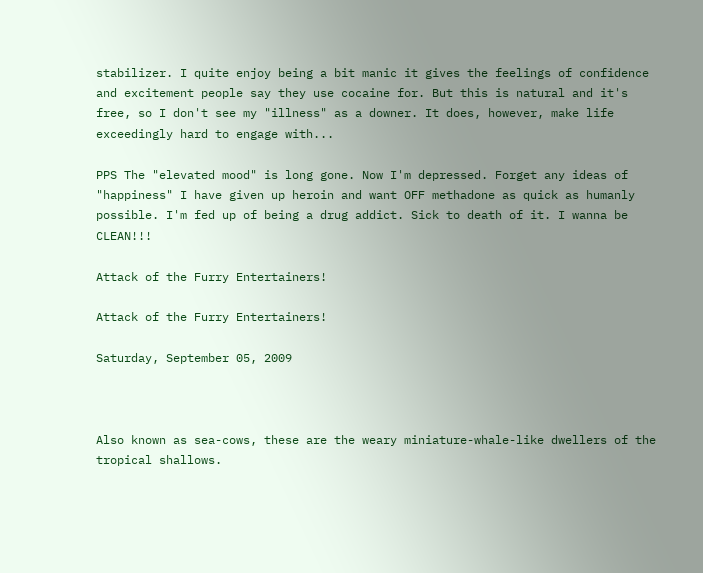stabilizer. I quite enjoy being a bit manic it gives the feelings of confidence and excitement people say they use cocaine for. But this is natural and it's free, so I don't see my "illness" as a downer. It does, however, make life exceedingly hard to engage with...

PPS The "elevated mood" is long gone. Now I'm depressed. Forget any ideas of "happiness" I have given up heroin and want OFF methadone as quick as humanly possible. I'm fed up of being a drug addict. Sick to death of it. I wanna be CLEAN!!!

Attack of the Furry Entertainers!

Attack of the Furry Entertainers!

Saturday, September 05, 2009



Also known as sea-cows, these are the weary miniature-whale-like dwellers of the tropical shallows.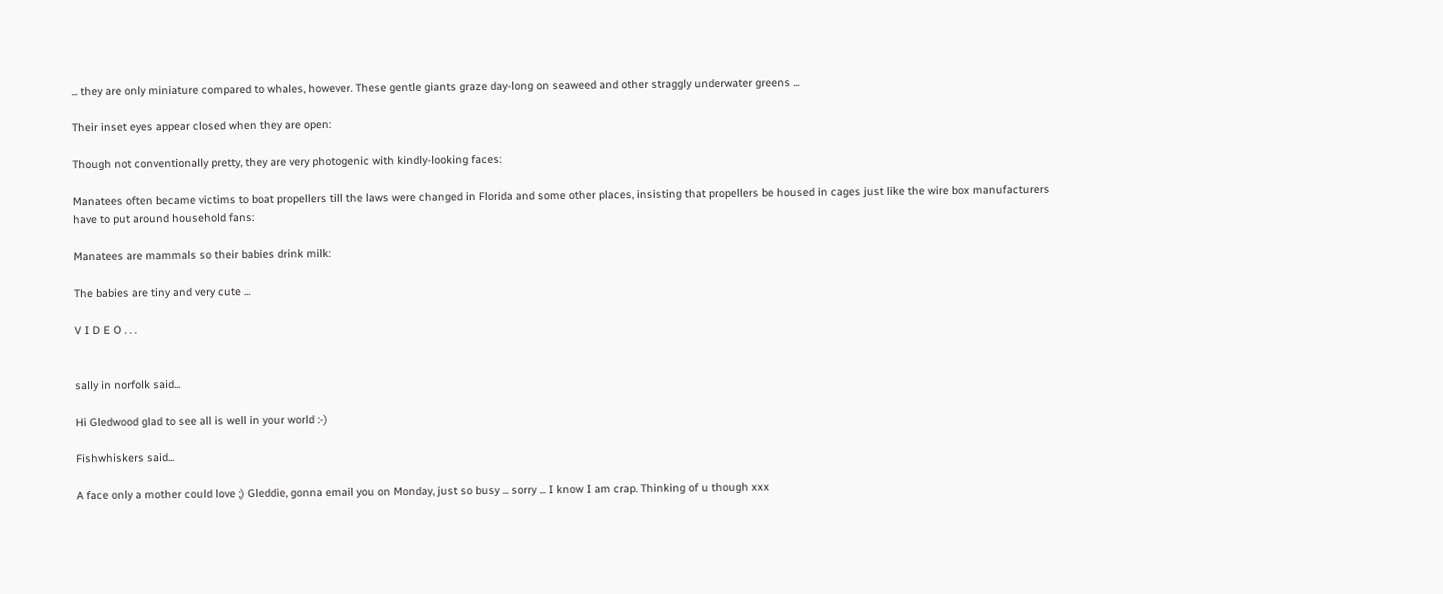... they are only miniature compared to whales, however. These gentle giants graze day-long on seaweed and other straggly underwater greens ...

Their inset eyes appear closed when they are open:

Though not conventionally pretty, they are very photogenic with kindly-looking faces:

Manatees often became victims to boat propellers till the laws were changed in Florida and some other places, insisting that propellers be housed in cages just like the wire box manufacturers have to put around household fans:

Manatees are mammals so their babies drink milk:

The babies are tiny and very cute ...

V I D E O . . .


sally in norfolk said...

Hi Gledwood glad to see all is well in your world :-)

Fishwhiskers said...

A face only a mother could love ;) Gleddie, gonna email you on Monday, just so busy ... sorry ... I know I am crap. Thinking of u though xxx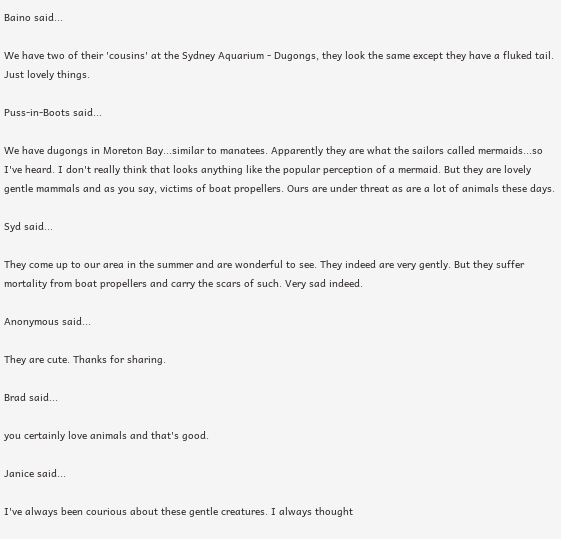Baino said...

We have two of their 'cousins' at the Sydney Aquarium - Dugongs, they look the same except they have a fluked tail. Just lovely things.

Puss-in-Boots said...

We have dugongs in Moreton Bay...similar to manatees. Apparently they are what the sailors called mermaids...so I've heard. I don't really think that looks anything like the popular perception of a mermaid. But they are lovely gentle mammals and as you say, victims of boat propellers. Ours are under threat as are a lot of animals these days.

Syd said...

They come up to our area in the summer and are wonderful to see. They indeed are very gently. But they suffer mortality from boat propellers and carry the scars of such. Very sad indeed.

Anonymous said...

They are cute. Thanks for sharing.

Brad said...

you certainly love animals and that's good.

Janice said...

I've always been courious about these gentle creatures. I always thought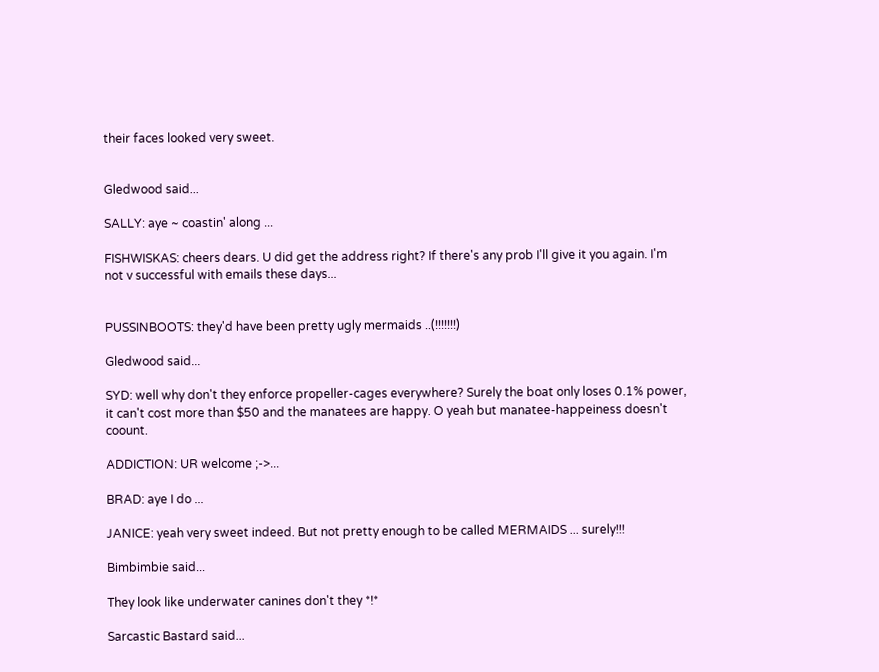their faces looked very sweet.


Gledwood said...

SALLY: aye ~ coastin' along ...

FISHWISKAS: cheers dears. U did get the address right? If there's any prob I'll give it you again. I'm not v successful with emails these days...


PUSSINBOOTS: they'd have been pretty ugly mermaids ..(!!!!!!!)

Gledwood said...

SYD: well why don't they enforce propeller-cages everywhere? Surely the boat only loses 0.1% power, it can't cost more than $50 and the manatees are happy. O yeah but manatee-happeiness doesn't coount.

ADDICTION: UR welcome ;->...

BRAD: aye I do ...

JANICE: yeah very sweet indeed. But not pretty enough to be called MERMAIDS ... surely!!!

Bimbimbie said...

They look like underwater canines don't they *!*

Sarcastic Bastard said...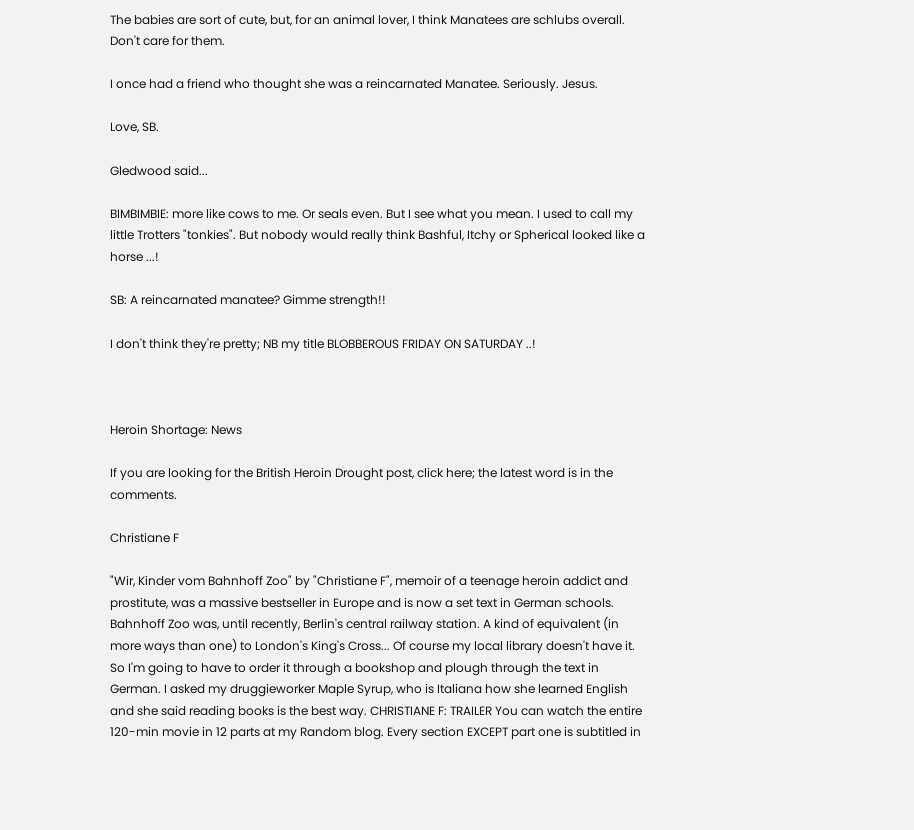The babies are sort of cute, but, for an animal lover, I think Manatees are schlubs overall. Don't care for them.

I once had a friend who thought she was a reincarnated Manatee. Seriously. Jesus.

Love, SB.

Gledwood said...

BIMBIMBIE: more like cows to me. Or seals even. But I see what you mean. I used to call my little Trotters "tonkies". But nobody would really think Bashful, Itchy or Spherical looked like a horse ...!

SB: A reincarnated manatee? Gimme strength!!

I don't think they're pretty; NB my title BLOBBEROUS FRIDAY ON SATURDAY ..!



Heroin Shortage: News

If you are looking for the British Heroin Drought post, click here; the latest word is in the comments.

Christiane F

"Wir, Kinder vom Bahnhoff Zoo" by "Christiane F", memoir of a teenage heroin addict and prostitute, was a massive bestseller in Europe and is now a set text in German schools. Bahnhoff Zoo was, until recently, Berlin's central railway station. A kind of equivalent (in more ways than one) to London's King's Cross... Of course my local library doesn't have it. So I'm going to have to order it through a bookshop and plough through the text in German. I asked my druggieworker Maple Syrup, who is Italiana how she learned English and she said reading books is the best way. CHRISTIANE F: TRAILER You can watch the entire 120-min movie in 12 parts at my Random blog. Every section EXCEPT part one is subtitled in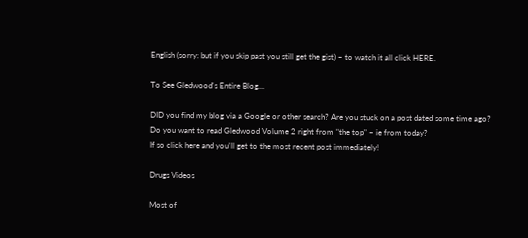English (sorry: but if you skip past you still get the gist) ~ to watch it all click HERE.

To See Gledwood's Entire Blog...

DID you find my blog via a Google or other search? Are you stuck on a post dated some time ago? Do you want to read Gledwood Volume 2 right from "the top" ~ ie from today?
If so click here and you'll get to the most recent post immediately!

Drugs Videos

Most of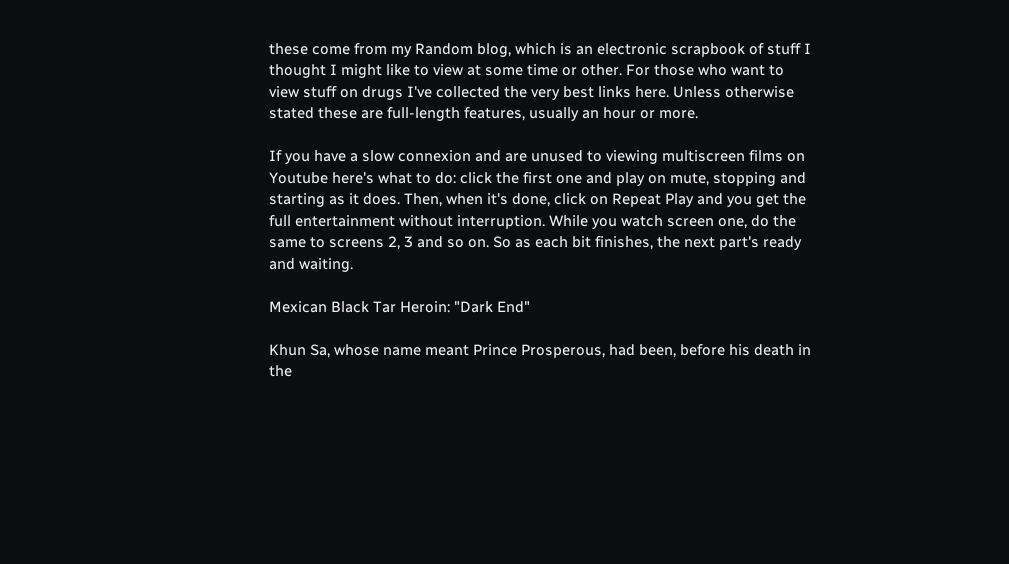these come from my Random blog, which is an electronic scrapbook of stuff I thought I might like to view at some time or other. For those who want to view stuff on drugs I've collected the very best links here. Unless otherwise stated these are full-length features, usually an hour or more.

If you have a slow connexion and are unused to viewing multiscreen films on Youtube here's what to do: click the first one and play on mute, stopping and starting as it does. Then, when it's done, click on Repeat Play and you get the full entertainment without interruption. While you watch screen one, do the same to screens 2, 3 and so on. So as each bit finishes, the next part's ready and waiting.

Mexican Black Tar Heroin: "Dark End"

Khun Sa, whose name meant Prince Prosperous, had been, before his death in the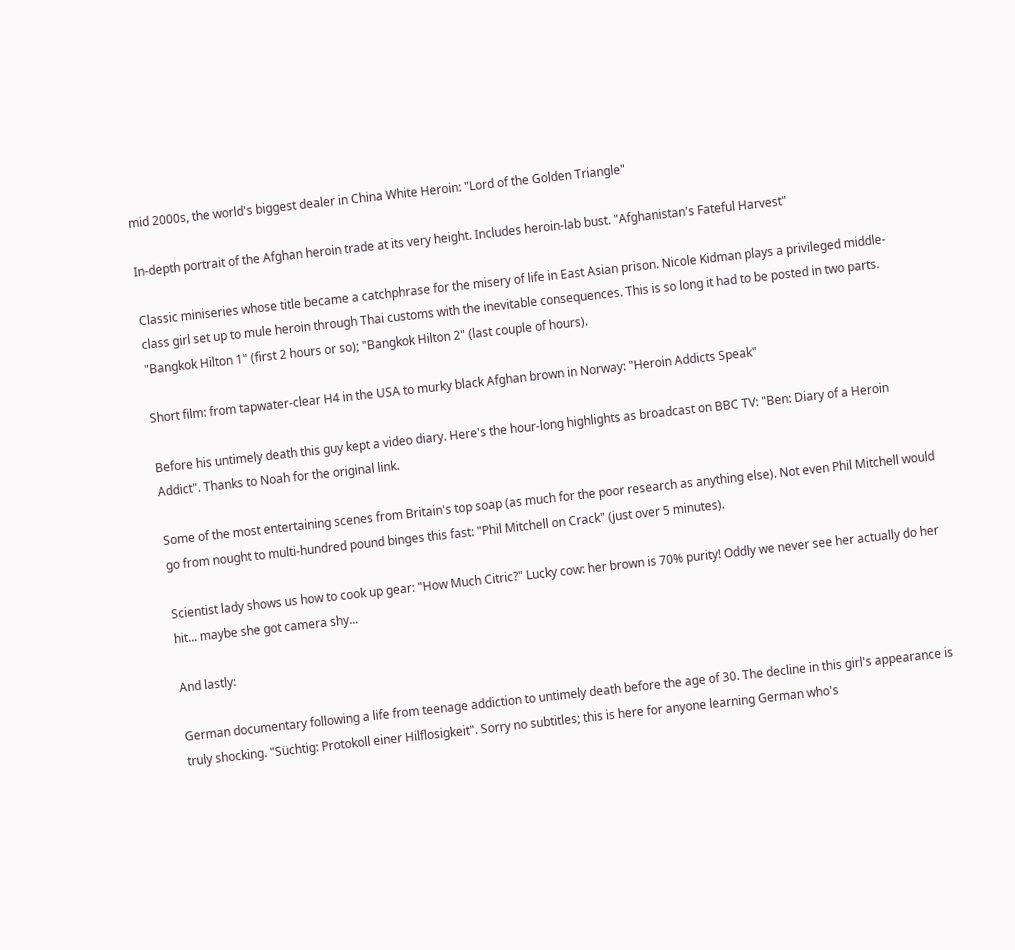mid 2000s, the world's biggest dealer in China White Heroin: "Lord of the Golden Triangle"

In-depth portrait of the Afghan heroin trade at its very height. Includes heroin-lab bust. "Afghanistan's Fateful Harvest"

Classic miniseries whose title became a catchphrase for the misery of life in East Asian prison. Nicole Kidman plays a privileged middle-class girl set up to mule heroin through Thai customs with the inevitable consequences. This is so long it had to be posted in two parts. "Bangkok Hilton 1" (first 2 hours or so); "Bangkok Hilton 2" (last couple of hours).

Short film: from tapwater-clear H4 in the USA to murky black Afghan brown in Norway: "Heroin Addicts Speak"

Before his untimely death this guy kept a video diary. Here's the hour-long highlights as broadcast on BBC TV: "Ben: Diary of a Heroin Addict". Thanks to Noah for the original link.

Some of the most entertaining scenes from Britain's top soap (as much for the poor research as anything else). Not even Phil Mitchell would go from nought to multi-hundred pound binges this fast: "Phil Mitchell on Crack" (just over 5 minutes).

Scientist lady shows us how to cook up gear: "How Much Citric?" Lucky cow: her brown is 70% purity! Oddly we never see her actually do her hit... maybe she got camera shy...

And lastly:

German documentary following a life from teenage addiction to untimely death before the age of 30. The decline in this girl's appearance is truly shocking. "Süchtig: Protokoll einer Hilflosigkeit". Sorry no subtitles; this is here for anyone learning German who's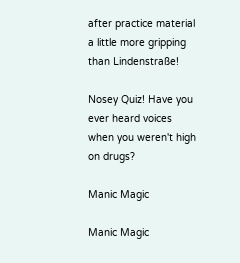after practice material a little more gripping than Lindenstraße!

Nosey Quiz! Have you ever heard voices when you weren't high on drugs?

Manic Magic

Manic Magic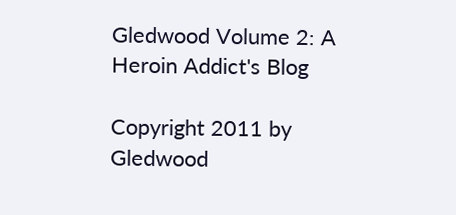Gledwood Volume 2: A Heroin Addict's Blog

Copyright 2011 by Gledwood